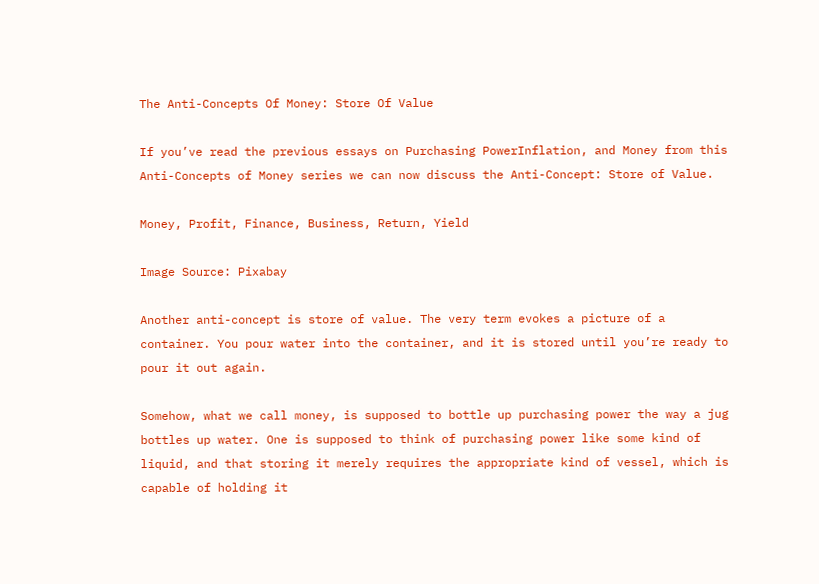The Anti-Concepts Of Money: Store Of Value

If you’ve read the previous essays on Purchasing PowerInflation, and Money from this Anti-Concepts of Money series we can now discuss the Anti-Concept: Store of Value.

Money, Profit, Finance, Business, Return, Yield

Image Source: Pixabay

Another anti-concept is store of value. The very term evokes a picture of a container. You pour water into the container, and it is stored until you’re ready to pour it out again.

Somehow, what we call money, is supposed to bottle up purchasing power the way a jug bottles up water. One is supposed to think of purchasing power like some kind of liquid, and that storing it merely requires the appropriate kind of vessel, which is capable of holding it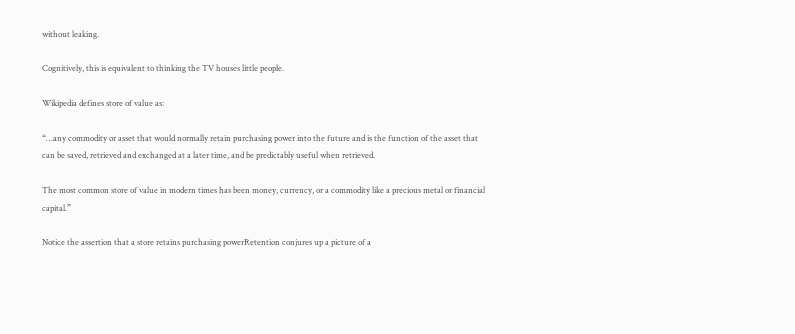without leaking.

Cognitively, this is equivalent to thinking the TV houses little people.

Wikipedia defines store of value as:

“…any commodity or asset that would normally retain purchasing power into the future and is the function of the asset that can be saved, retrieved and exchanged at a later time, and be predictably useful when retrieved.

The most common store of value in modern times has been money, currency, or a commodity like a precious metal or financial capital.”

Notice the assertion that a store retains purchasing powerRetention conjures up a picture of a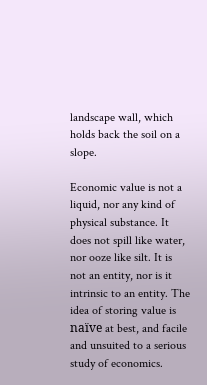landscape wall, which holds back the soil on a slope.

Economic value is not a liquid, nor any kind of physical substance. It does not spill like water, nor ooze like silt. It is not an entity, nor is it intrinsic to an entity. The idea of storing value is naïve at best, and facile and unsuited to a serious study of economics.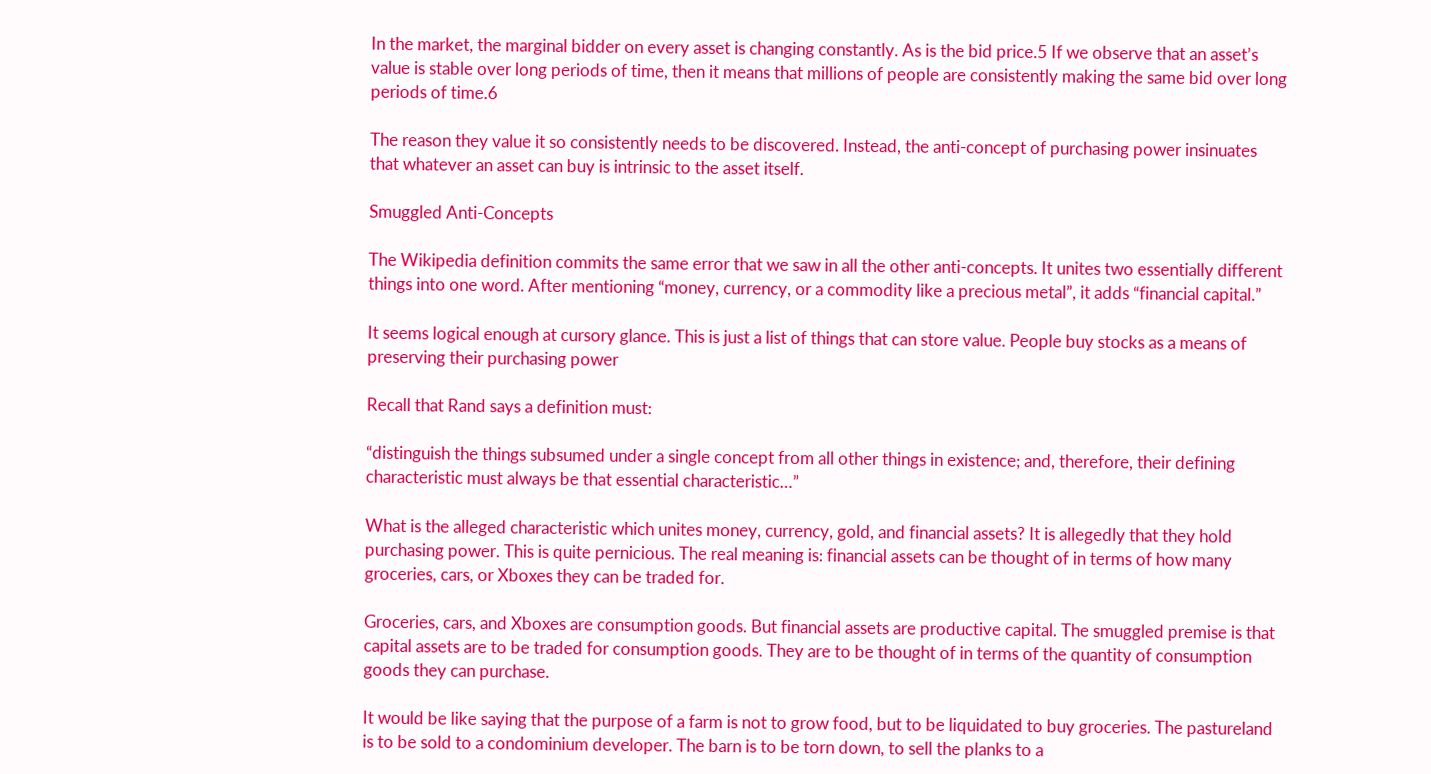In the market, the marginal bidder on every asset is changing constantly. As is the bid price.5 If we observe that an asset’s value is stable over long periods of time, then it means that millions of people are consistently making the same bid over long periods of time.6

The reason they value it so consistently needs to be discovered. Instead, the anti-concept of purchasing power insinuates that whatever an asset can buy is intrinsic to the asset itself.

Smuggled Anti-Concepts

The Wikipedia definition commits the same error that we saw in all the other anti-concepts. It unites two essentially different things into one word. After mentioning “money, currency, or a commodity like a precious metal”, it adds “financial capital.”

It seems logical enough at cursory glance. This is just a list of things that can store value. People buy stocks as a means of preserving their purchasing power

Recall that Rand says a definition must:

“distinguish the things subsumed under a single concept from all other things in existence; and, therefore, their defining characteristic must always be that essential characteristic…”

What is the alleged characteristic which unites money, currency, gold, and financial assets? It is allegedly that they hold purchasing power. This is quite pernicious. The real meaning is: financial assets can be thought of in terms of how many groceries, cars, or Xboxes they can be traded for.

Groceries, cars, and Xboxes are consumption goods. But financial assets are productive capital. The smuggled premise is that capital assets are to be traded for consumption goods. They are to be thought of in terms of the quantity of consumption goods they can purchase.

It would be like saying that the purpose of a farm is not to grow food, but to be liquidated to buy groceries. The pastureland is to be sold to a condominium developer. The barn is to be torn down, to sell the planks to a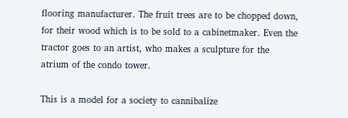flooring manufacturer. The fruit trees are to be chopped down, for their wood which is to be sold to a cabinetmaker. Even the tractor goes to an artist, who makes a sculpture for the atrium of the condo tower.

This is a model for a society to cannibalize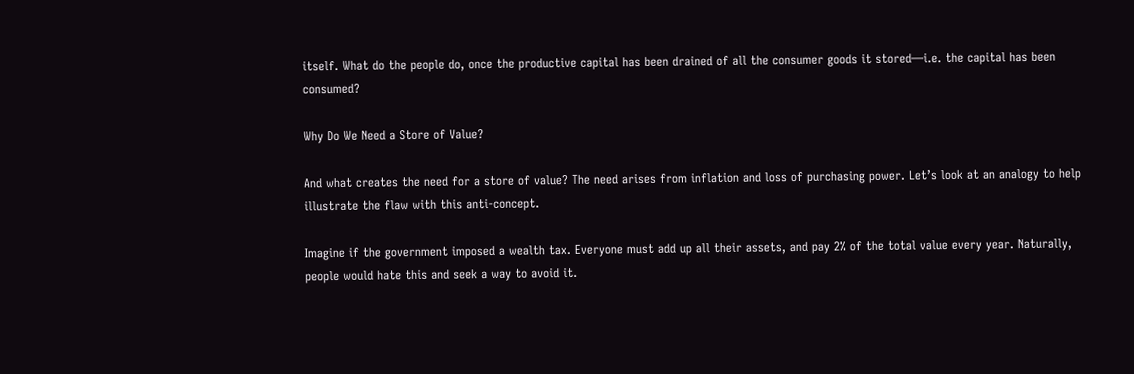itself. What do the people do, once the productive capital has been drained of all the consumer goods it stored—i.e. the capital has been consumed?

Why Do We Need a Store of Value?

And what creates the need for a store of value? The need arises from inflation and loss of purchasing power. Let’s look at an analogy to help illustrate the flaw with this anti-concept.

Imagine if the government imposed a wealth tax. Everyone must add up all their assets, and pay 2% of the total value every year. Naturally, people would hate this and seek a way to avoid it.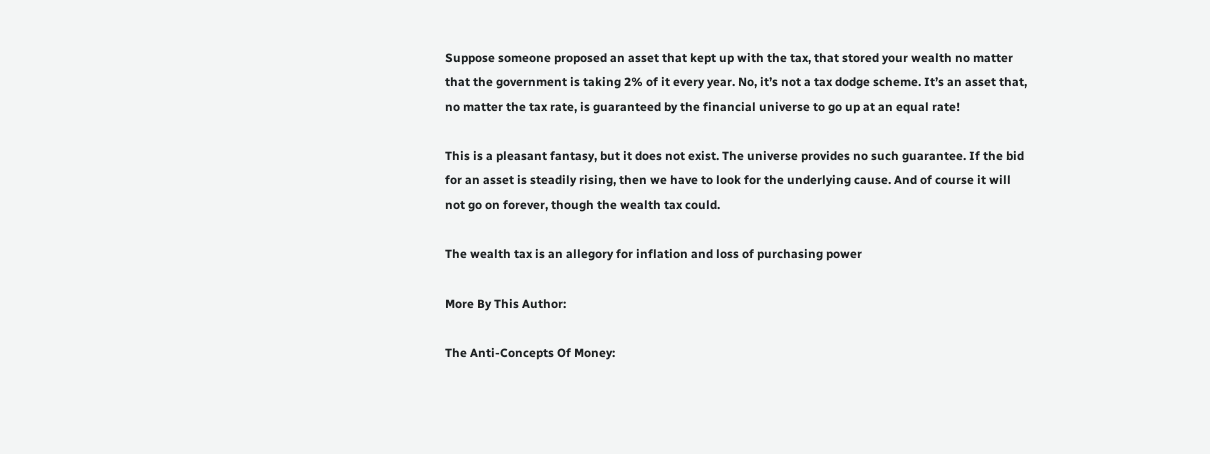Suppose someone proposed an asset that kept up with the tax, that stored your wealth no matter that the government is taking 2% of it every year. No, it’s not a tax dodge scheme. It’s an asset that, no matter the tax rate, is guaranteed by the financial universe to go up at an equal rate!

This is a pleasant fantasy, but it does not exist. The universe provides no such guarantee. If the bid for an asset is steadily rising, then we have to look for the underlying cause. And of course it will not go on forever, though the wealth tax could.

The wealth tax is an allegory for inflation and loss of purchasing power

More By This Author:

The Anti-Concepts Of Money: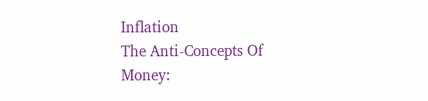Inflation
The Anti-Concepts Of Money: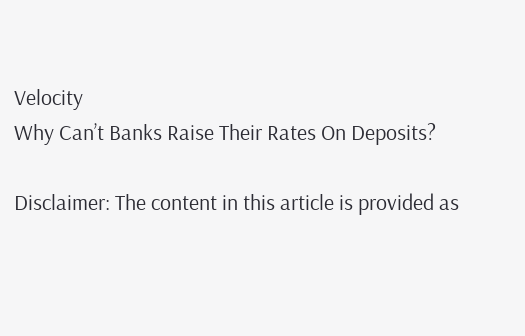Velocity
Why Can’t Banks Raise Their Rates On Deposits?

Disclaimer: The content in this article is provided as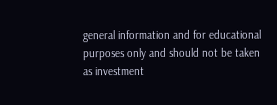general information and for educational purposes only and should not be taken as investment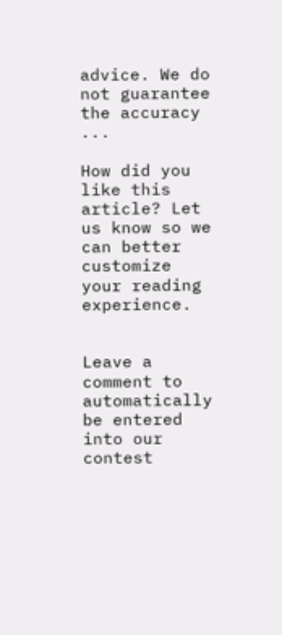advice. We do not guarantee the accuracy ...

How did you like this article? Let us know so we can better customize your reading experience.


Leave a comment to automatically be entered into our contest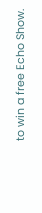to win a free Echo Show.